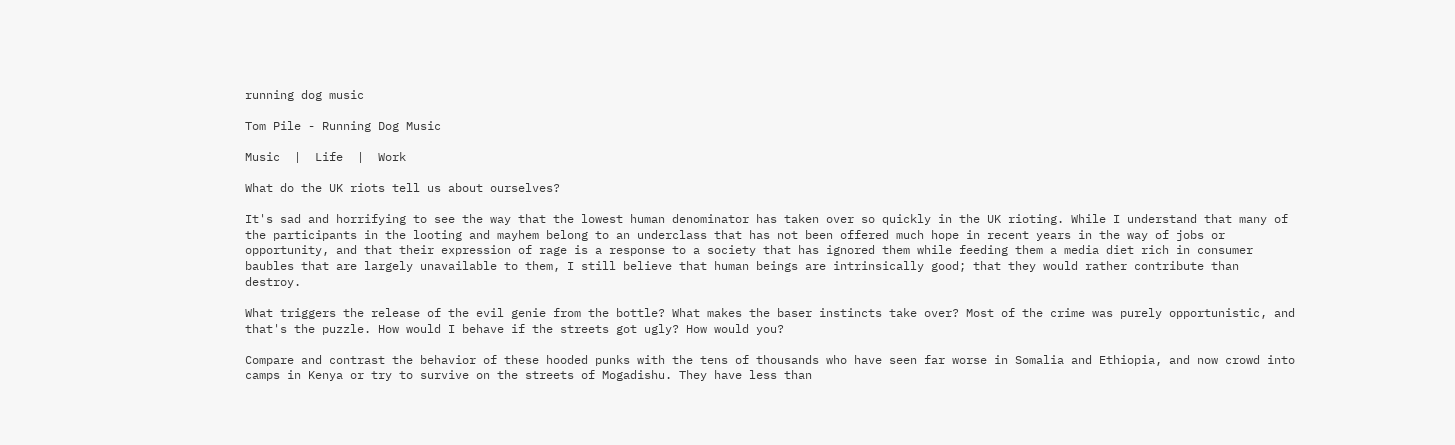running dog music

Tom Pile - Running Dog Music

Music  |  Life  |  Work

What do the UK riots tell us about ourselves?

It's sad and horrifying to see the way that the lowest human denominator has taken over so quickly in the UK rioting. While I understand that many of the participants in the looting and mayhem belong to an underclass that has not been offered much hope in recent years in the way of jobs or opportunity, and that their expression of rage is a response to a society that has ignored them while feeding them a media diet rich in consumer baubles that are largely unavailable to them, I still believe that human beings are intrinsically good; that they would rather contribute than destroy.

What triggers the release of the evil genie from the bottle? What makes the baser instincts take over? Most of the crime was purely opportunistic, and that's the puzzle. How would I behave if the streets got ugly? How would you?

Compare and contrast the behavior of these hooded punks with the tens of thousands who have seen far worse in Somalia and Ethiopia, and now crowd into camps in Kenya or try to survive on the streets of Mogadishu. They have less than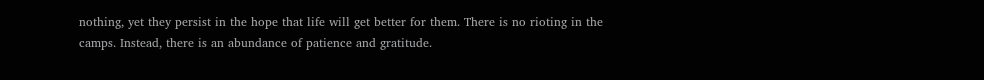nothing, yet they persist in the hope that life will get better for them. There is no rioting in the camps. Instead, there is an abundance of patience and gratitude.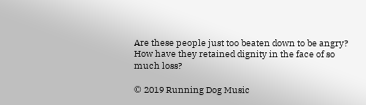Are these people just too beaten down to be angry? How have they retained dignity in the face of so much loss?

© 2019 Running Dog Music